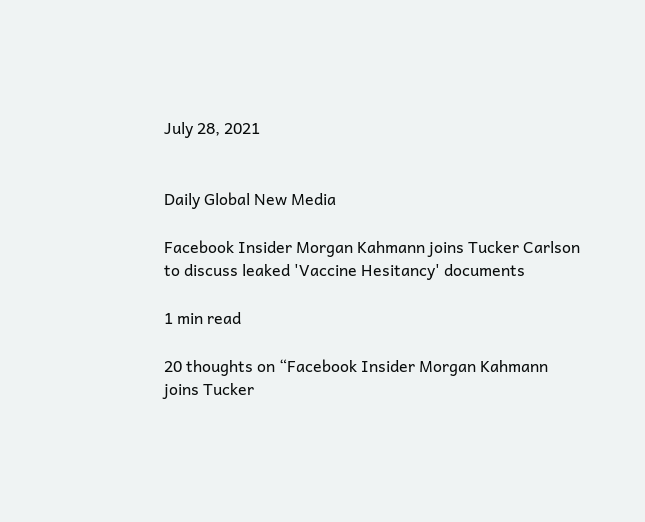July 28, 2021


Daily Global New Media

Facebook Insider Morgan Kahmann joins Tucker Carlson to discuss leaked 'Vaccine Hesitancy' documents

1 min read

20 thoughts on “Facebook Insider Morgan Kahmann joins Tucker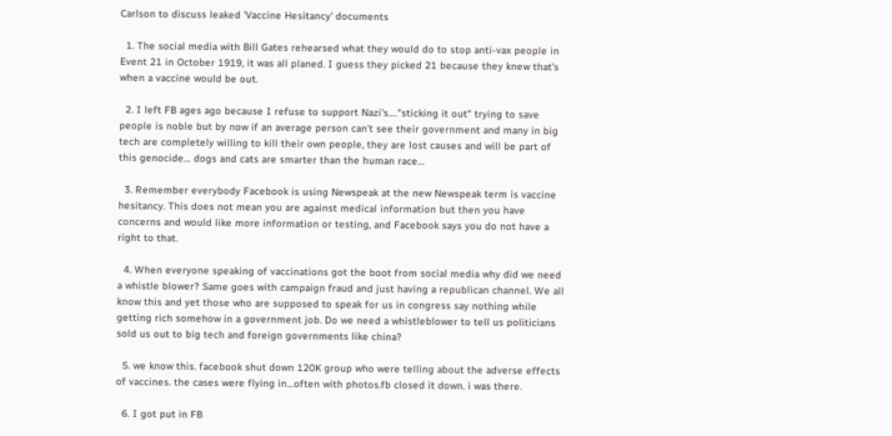Carlson to discuss leaked 'Vaccine Hesitancy' documents

  1. The social media with Bill Gates rehearsed what they would do to stop anti-vax people in Event 21 in October 1919, it was all planed. I guess they picked 21 because they knew that's when a vaccine would be out.

  2. I left FB ages ago because I refuse to support Nazi's…."sticking it out" trying to save people is noble but by now if an average person can't see their government and many in big tech are completely willing to kill their own people, they are lost causes and will be part of this genocide… dogs and cats are smarter than the human race…

  3. Remember everybody Facebook is using Newspeak at the new Newspeak term is vaccine hesitancy. This does not mean you are against medical information but then you have concerns and would like more information or testing, and Facebook says you do not have a right to that.

  4. When everyone speaking of vaccinations got the boot from social media why did we need a whistle blower? Same goes with campaign fraud and just having a republican channel. We all know this and yet those who are supposed to speak for us in congress say nothing while getting rich somehow in a government job. Do we need a whistleblower to tell us politicians sold us out to big tech and foreign governments like china?

  5. we know this. facebook shut down 120K group who were telling about the adverse effects of vaccines. the cases were flying in…often with photos.fb closed it down. i was there.

  6. I got put in FB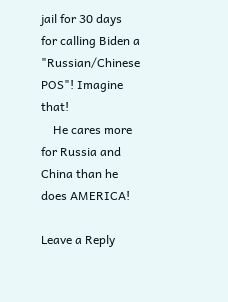jail for 30 days for calling Biden a "Russian/Chinese POS"! Imagine that!
    He cares more for Russia and China than he does AMERICA!

Leave a Reply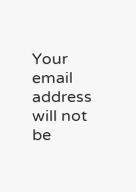Your email address will not be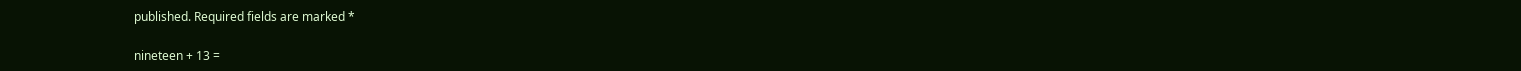published. Required fields are marked *

nineteen + 13 =